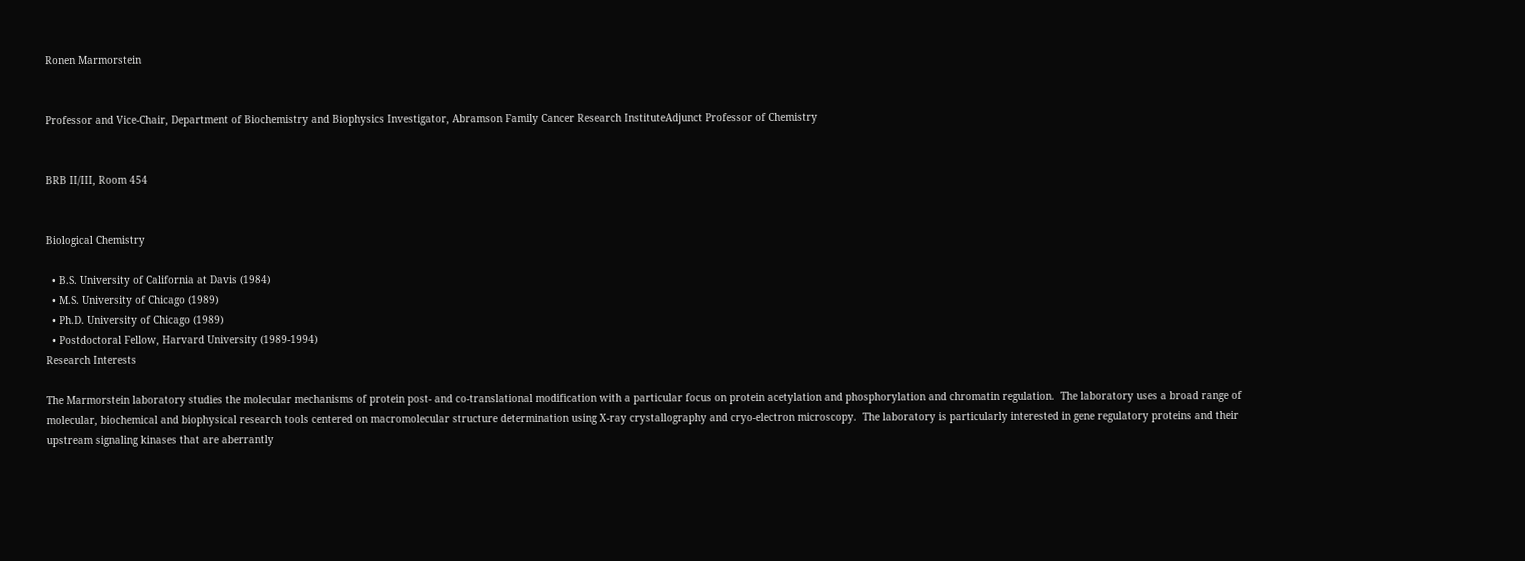Ronen Marmorstein


Professor and Vice-Chair, Department of Biochemistry and Biophysics Investigator, Abramson Family Cancer Research InstituteAdjunct Professor of Chemistry


BRB II/III, Room 454


Biological Chemistry

  • B.S. University of California at Davis (1984)
  • M.S. University of Chicago (1989)
  • Ph.D. University of Chicago (1989)
  • Postdoctoral Fellow, Harvard University (1989-1994)
Research Interests

The Marmorstein laboratory studies the molecular mechanisms of protein post- and co-translational modification with a particular focus on protein acetylation and phosphorylation and chromatin regulation.  The laboratory uses a broad range of molecular, biochemical and biophysical research tools centered on macromolecular structure determination using X-ray crystallography and cryo-electron microscopy.  The laboratory is particularly interested in gene regulatory proteins and their upstream signaling kinases that are aberrantly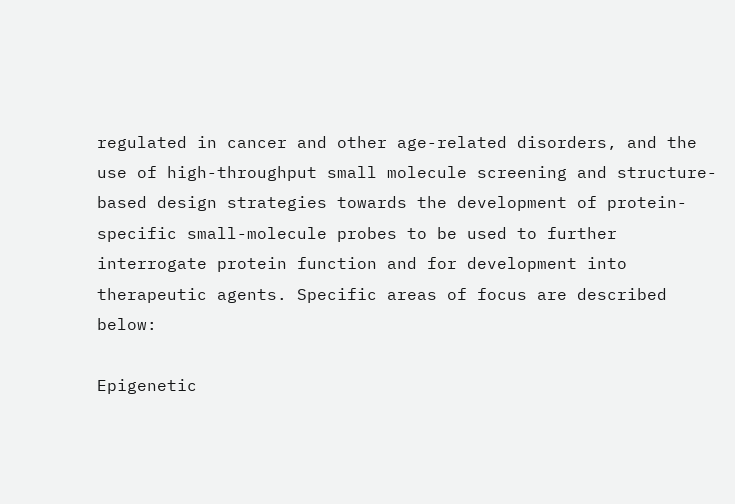regulated in cancer and other age-related disorders, and the use of high-throughput small molecule screening and structure-based design strategies towards the development of protein-specific small-molecule probes to be used to further interrogate protein function and for development into therapeutic agents. Specific areas of focus are described below:

Epigenetic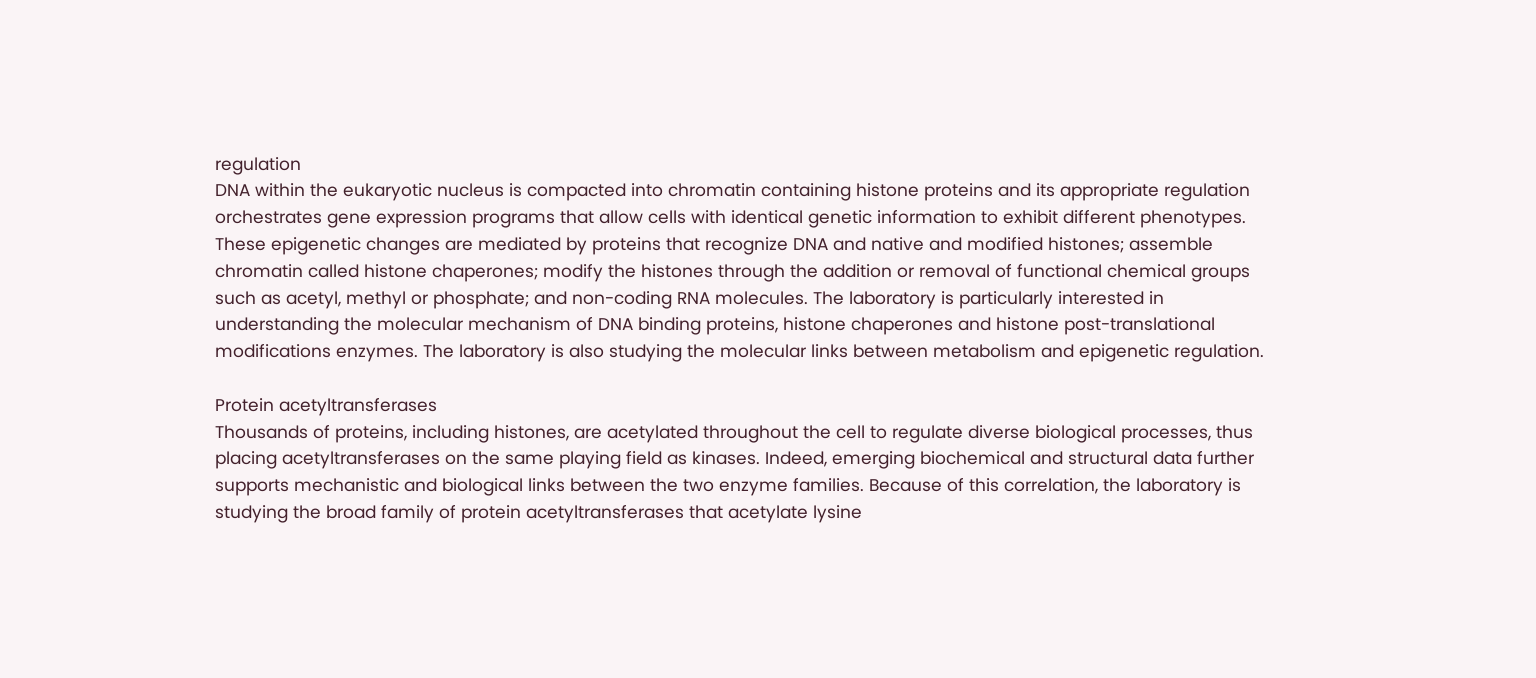regulation
DNA within the eukaryotic nucleus is compacted into chromatin containing histone proteins and its appropriate regulation orchestrates gene expression programs that allow cells with identical genetic information to exhibit different phenotypes. These epigenetic changes are mediated by proteins that recognize DNA and native and modified histones; assemble chromatin called histone chaperones; modify the histones through the addition or removal of functional chemical groups such as acetyl, methyl or phosphate; and non-coding RNA molecules. The laboratory is particularly interested in understanding the molecular mechanism of DNA binding proteins, histone chaperones and histone post-translational modifications enzymes. The laboratory is also studying the molecular links between metabolism and epigenetic regulation.

Protein acetyltransferases
Thousands of proteins, including histones, are acetylated throughout the cell to regulate diverse biological processes, thus placing acetyltransferases on the same playing field as kinases. Indeed, emerging biochemical and structural data further supports mechanistic and biological links between the two enzyme families. Because of this correlation, the laboratory is studying the broad family of protein acetyltransferases that acetylate lysine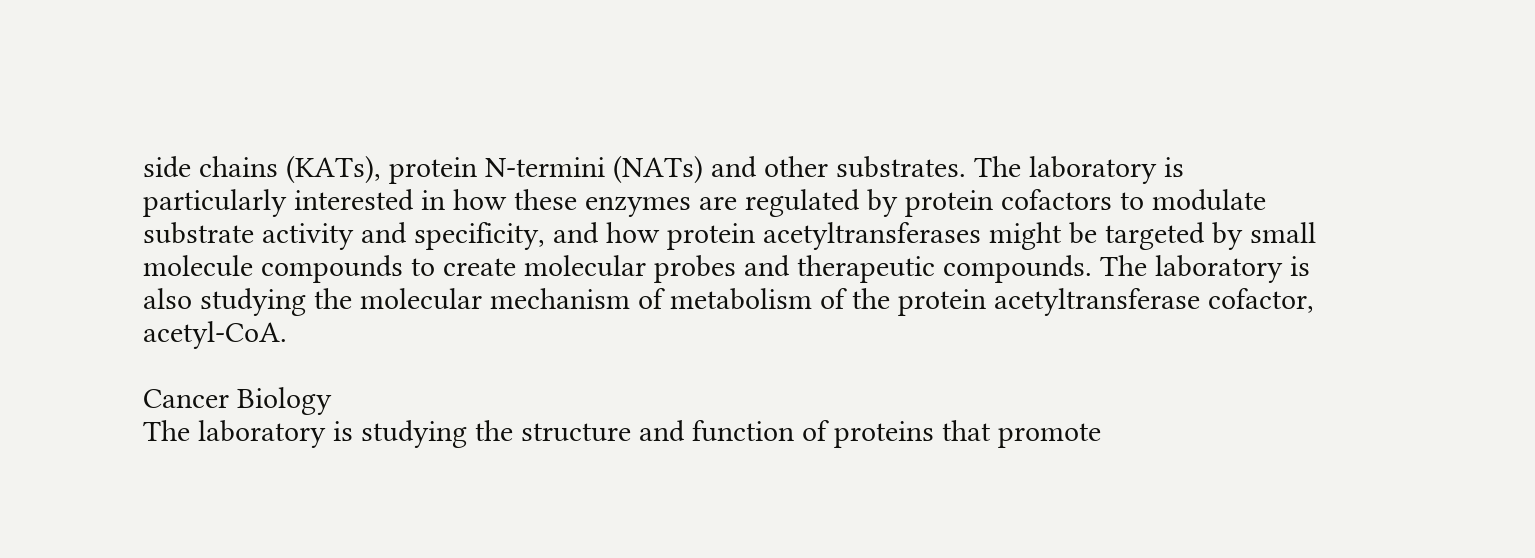side chains (KATs), protein N-termini (NATs) and other substrates. The laboratory is particularly interested in how these enzymes are regulated by protein cofactors to modulate substrate activity and specificity, and how protein acetyltransferases might be targeted by small molecule compounds to create molecular probes and therapeutic compounds. The laboratory is also studying the molecular mechanism of metabolism of the protein acetyltransferase cofactor, acetyl-CoA.

Cancer Biology
The laboratory is studying the structure and function of proteins that promote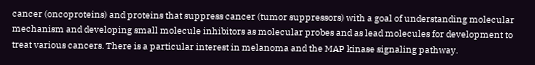cancer (oncoproteins) and proteins that suppress cancer (tumor suppressors) with a goal of understanding molecular mechanism and developing small molecule inhibitors as molecular probes and as lead molecules for development to treat various cancers. There is a particular interest in melanoma and the MAP kinase signaling pathway.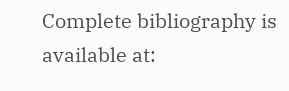Complete bibliography is available at: